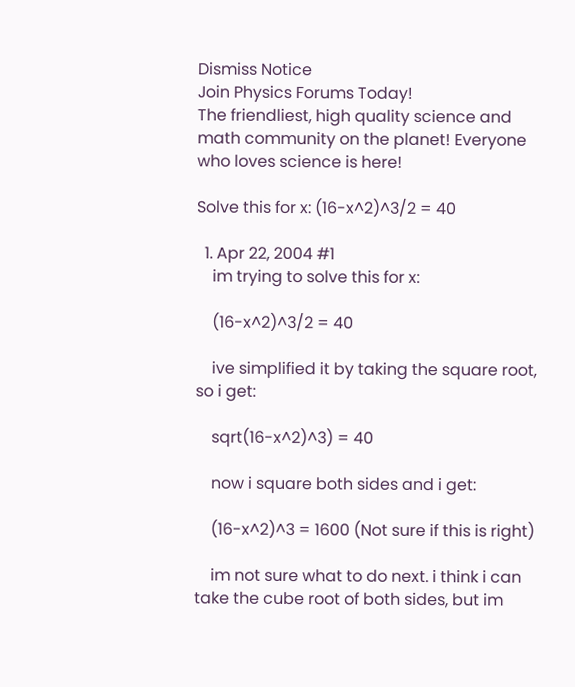Dismiss Notice
Join Physics Forums Today!
The friendliest, high quality science and math community on the planet! Everyone who loves science is here!

Solve this for x: (16-x^2)^3/2 = 40

  1. Apr 22, 2004 #1
    im trying to solve this for x:

    (16-x^2)^3/2 = 40

    ive simplified it by taking the square root, so i get:

    sqrt(16-x^2)^3) = 40

    now i square both sides and i get:

    (16-x^2)^3 = 1600 (Not sure if this is right)

    im not sure what to do next. i think i can take the cube root of both sides, but im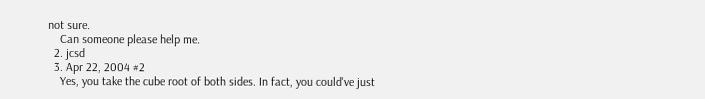not sure.
    Can someone please help me.
  2. jcsd
  3. Apr 22, 2004 #2
    Yes, you take the cube root of both sides. In fact, you could've just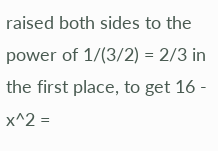raised both sides to the power of 1/(3/2) = 2/3 in the first place, to get 16 - x^2 =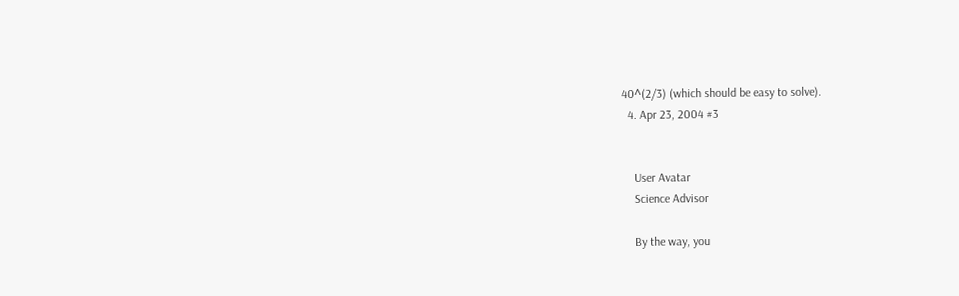40^(2/3) (which should be easy to solve).
  4. Apr 23, 2004 #3


    User Avatar
    Science Advisor

    By the way, you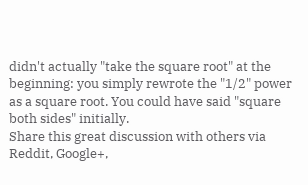didn't actually "take the square root" at the beginning: you simply rewrote the "1/2" power as a square root. You could have said "square both sides" initially.
Share this great discussion with others via Reddit, Google+,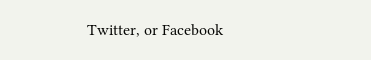Twitter, or Facebook